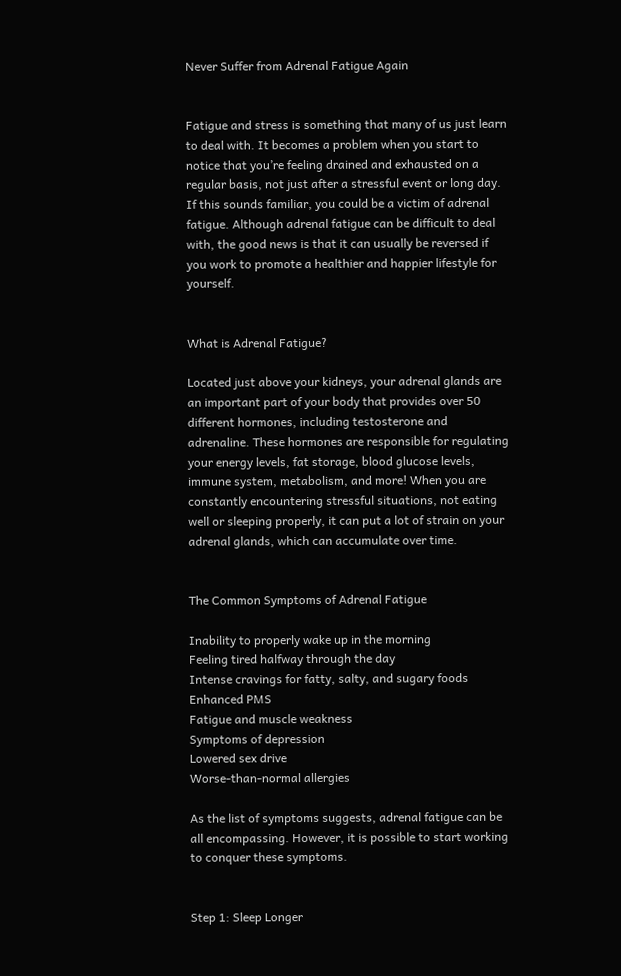Never Suffer from Adrenal Fatigue Again


Fatigue and stress is something that many of us just learn to deal with. It becomes a problem when you start to notice that you’re feeling drained and exhausted on a regular basis, not just after a stressful event or long day. If this sounds familiar, you could be a victim of adrenal fatigue. Although adrenal fatigue can be difficult to deal with, the good news is that it can usually be reversed if you work to promote a healthier and happier lifestyle for yourself.


What is Adrenal Fatigue?

Located just above your kidneys, your adrenal glands are an important part of your body that provides over 50 different hormones, including testosterone and adrenaline. These hormones are responsible for regulating your energy levels, fat storage, blood glucose levels, immune system, metabolism, and more! When you are constantly encountering stressful situations, not eating well or sleeping properly, it can put a lot of strain on your adrenal glands, which can accumulate over time.


The Common Symptoms of Adrenal Fatigue

Inability to properly wake up in the morning
Feeling tired halfway through the day
Intense cravings for fatty, salty, and sugary foods
Enhanced PMS
Fatigue and muscle weakness
Symptoms of depression
Lowered sex drive
Worse-than-normal allergies

As the list of symptoms suggests, adrenal fatigue can be all encompassing. However, it is possible to start working to conquer these symptoms.


Step 1: Sleep Longer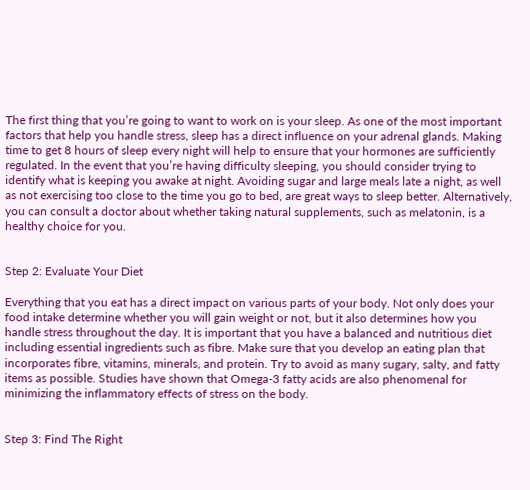The first thing that you’re going to want to work on is your sleep. As one of the most important factors that help you handle stress, sleep has a direct influence on your adrenal glands. Making time to get 8 hours of sleep every night will help to ensure that your hormones are sufficiently regulated. In the event that you’re having difficulty sleeping, you should consider trying to identify what is keeping you awake at night. Avoiding sugar and large meals late a night, as well as not exercising too close to the time you go to bed, are great ways to sleep better. Alternatively, you can consult a doctor about whether taking natural supplements, such as melatonin, is a healthy choice for you.


Step 2: Evaluate Your Diet

Everything that you eat has a direct impact on various parts of your body. Not only does your food intake determine whether you will gain weight or not, but it also determines how you handle stress throughout the day. It is important that you have a balanced and nutritious diet including essential ingredients such as fibre. Make sure that you develop an eating plan that incorporates fibre, vitamins, minerals, and protein. Try to avoid as many sugary, salty, and fatty items as possible. Studies have shown that Omega-3 fatty acids are also phenomenal for minimizing the inflammatory effects of stress on the body.


Step 3: Find The Right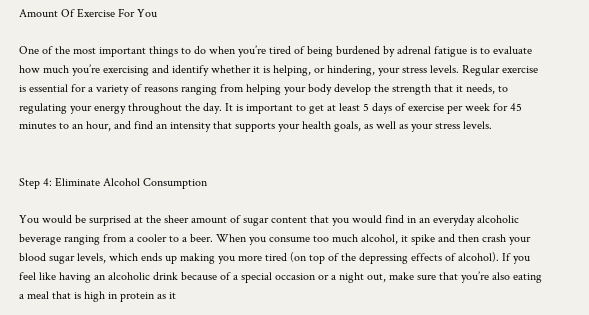Amount Of Exercise For You

One of the most important things to do when you’re tired of being burdened by adrenal fatigue is to evaluate how much you’re exercising and identify whether it is helping, or hindering, your stress levels. Regular exercise is essential for a variety of reasons ranging from helping your body develop the strength that it needs, to regulating your energy throughout the day. It is important to get at least 5 days of exercise per week for 45 minutes to an hour, and find an intensity that supports your health goals, as well as your stress levels.


Step 4: Eliminate Alcohol Consumption

You would be surprised at the sheer amount of sugar content that you would find in an everyday alcoholic beverage ranging from a cooler to a beer. When you consume too much alcohol, it spike and then crash your blood sugar levels, which ends up making you more tired (on top of the depressing effects of alcohol). If you feel like having an alcoholic drink because of a special occasion or a night out, make sure that you’re also eating a meal that is high in protein as it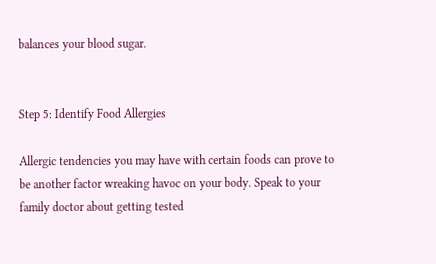balances your blood sugar.


Step 5: Identify Food Allergies

Allergic tendencies you may have with certain foods can prove to be another factor wreaking havoc on your body. Speak to your family doctor about getting tested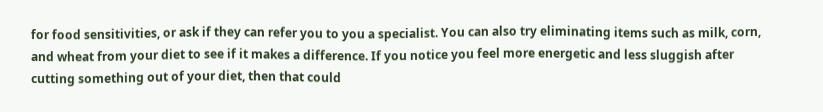for food sensitivities, or ask if they can refer you to you a specialist. You can also try eliminating items such as milk, corn, and wheat from your diet to see if it makes a difference. If you notice you feel more energetic and less sluggish after cutting something out of your diet, then that could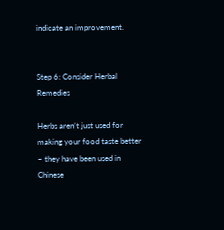indicate an improvement.


Step 6: Consider Herbal Remedies

Herbs aren’t just used for making your food taste better – they have been used in Chinese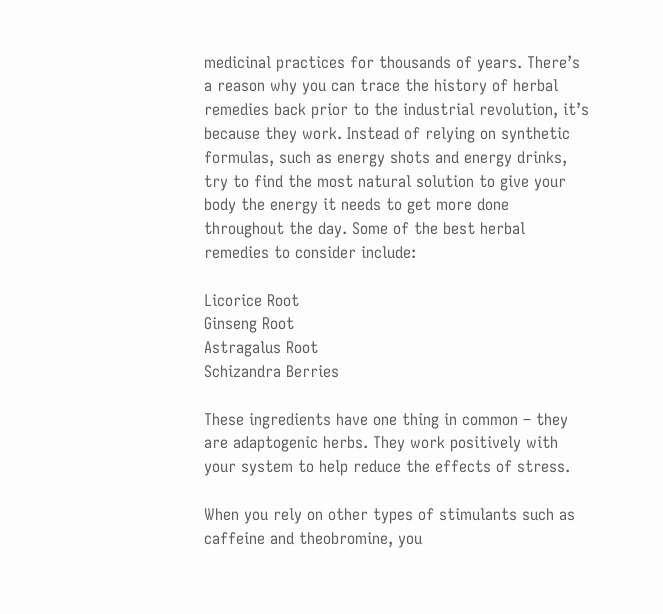medicinal practices for thousands of years. There’s a reason why you can trace the history of herbal remedies back prior to the industrial revolution, it’s because they work. Instead of relying on synthetic formulas, such as energy shots and energy drinks, try to find the most natural solution to give your body the energy it needs to get more done throughout the day. Some of the best herbal remedies to consider include:

Licorice Root
Ginseng Root
Astragalus Root
Schizandra Berries

These ingredients have one thing in common – they are adaptogenic herbs. They work positively with your system to help reduce the effects of stress.

When you rely on other types of stimulants such as caffeine and theobromine, you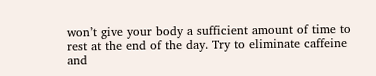won’t give your body a sufficient amount of time to rest at the end of the day. Try to eliminate caffeine and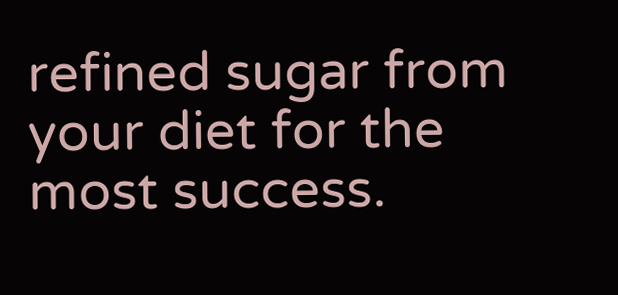refined sugar from your diet for the most success.